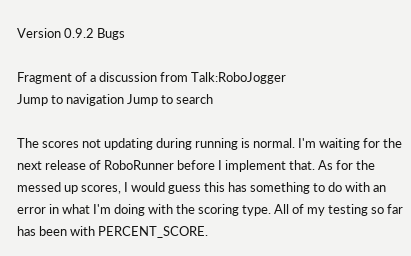Version 0.9.2 Bugs

Fragment of a discussion from Talk:RoboJogger
Jump to navigation Jump to search

The scores not updating during running is normal. I'm waiting for the next release of RoboRunner before I implement that. As for the messed up scores, I would guess this has something to do with an error in what I'm doing with the scoring type. All of my testing so far has been with PERCENT_SCORE.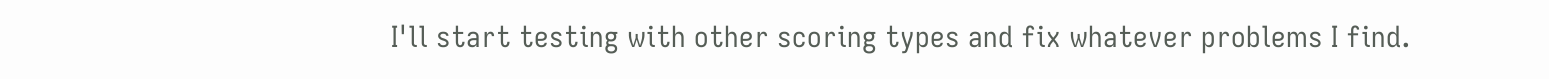I'll start testing with other scoring types and fix whatever problems I find.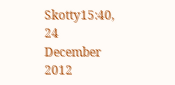Skotty15:40, 24 December 2012